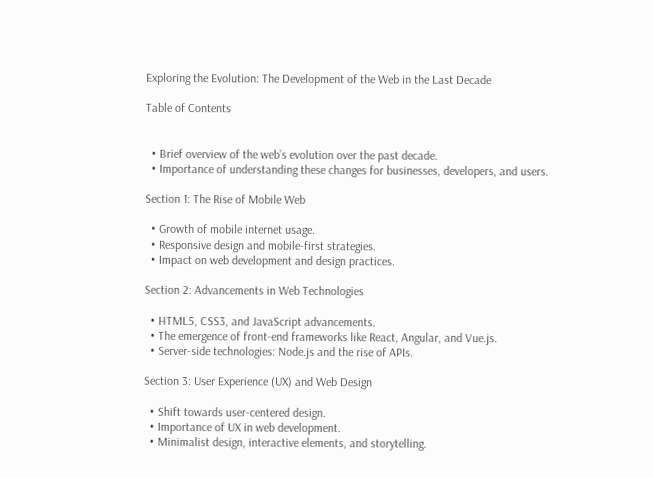Exploring the Evolution: The Development of the Web in the Last Decade

Table of Contents


  • Brief overview of the web’s evolution over the past decade.
  • Importance of understanding these changes for businesses, developers, and users.

Section 1: The Rise of Mobile Web

  • Growth of mobile internet usage.
  • Responsive design and mobile-first strategies.
  • Impact on web development and design practices.

Section 2: Advancements in Web Technologies

  • HTML5, CSS3, and JavaScript advancements.
  • The emergence of front-end frameworks like React, Angular, and Vue.js.
  • Server-side technologies: Node.js and the rise of APIs.

Section 3: User Experience (UX) and Web Design

  • Shift towards user-centered design.
  • Importance of UX in web development.
  • Minimalist design, interactive elements, and storytelling.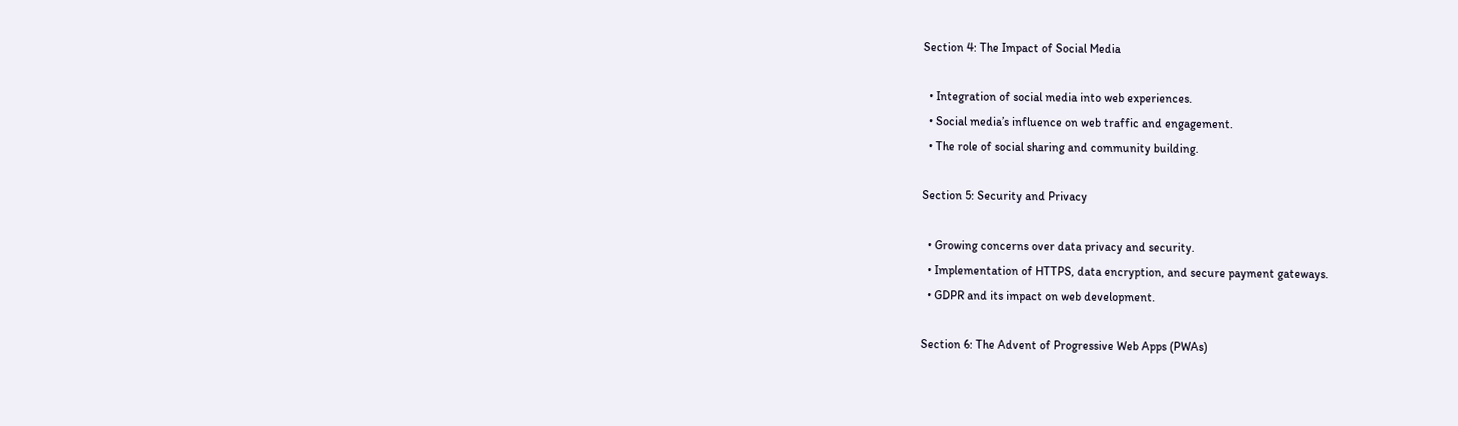Section 4: The Impact of Social Media

  • Integration of social media into web experiences.
  • Social media’s influence on web traffic and engagement.
  • The role of social sharing and community building.

Section 5: Security and Privacy

  • Growing concerns over data privacy and security.
  • Implementation of HTTPS, data encryption, and secure payment gateways.
  • GDPR and its impact on web development.

Section 6: The Advent of Progressive Web Apps (PWAs)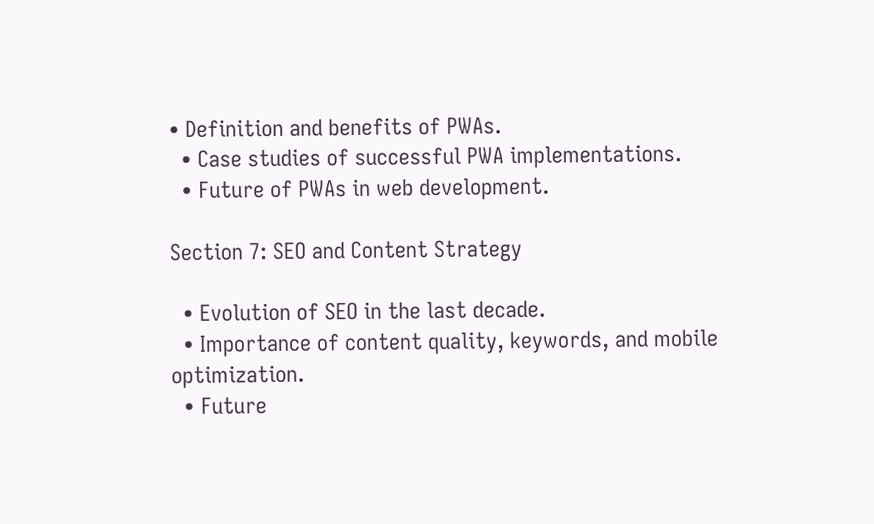• Definition and benefits of PWAs.
  • Case studies of successful PWA implementations.
  • Future of PWAs in web development.

Section 7: SEO and Content Strategy

  • Evolution of SEO in the last decade.
  • Importance of content quality, keywords, and mobile optimization.
  • Future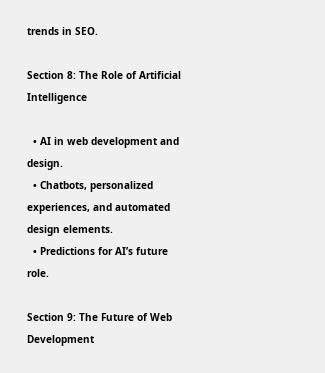trends in SEO.

Section 8: The Role of Artificial Intelligence

  • AI in web development and design.
  • Chatbots, personalized experiences, and automated design elements.
  • Predictions for AI’s future role.

Section 9: The Future of Web Development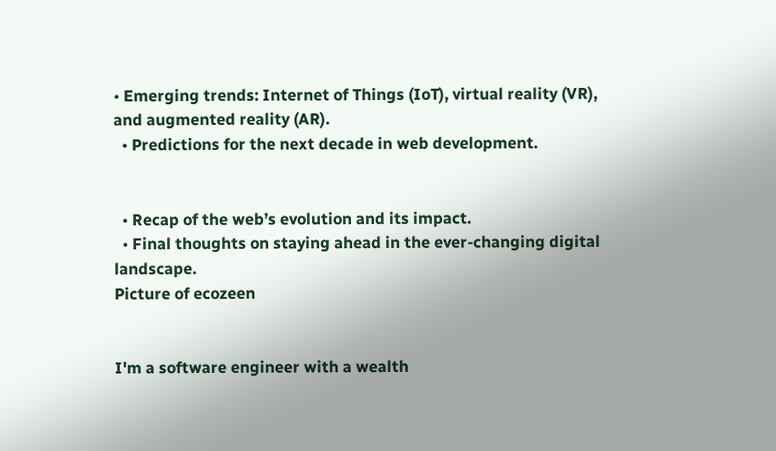• Emerging trends: Internet of Things (IoT), virtual reality (VR), and augmented reality (AR).
  • Predictions for the next decade in web development.


  • Recap of the web’s evolution and its impact.
  • Final thoughts on staying ahead in the ever-changing digital landscape.
Picture of ecozeen


I'm a software engineer with a wealth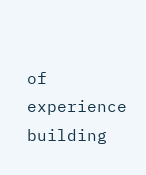of experience building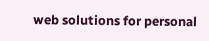web solutions for personal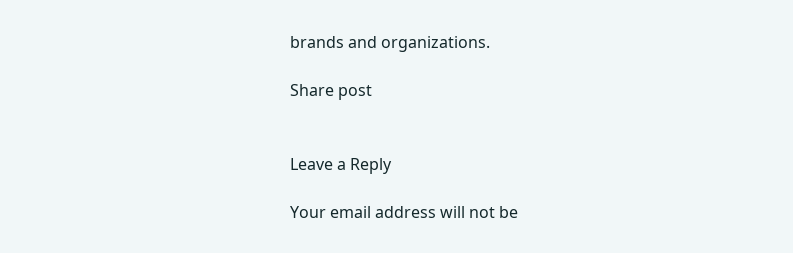brands and organizations.

Share post


Leave a Reply

Your email address will not be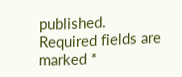published. Required fields are marked *